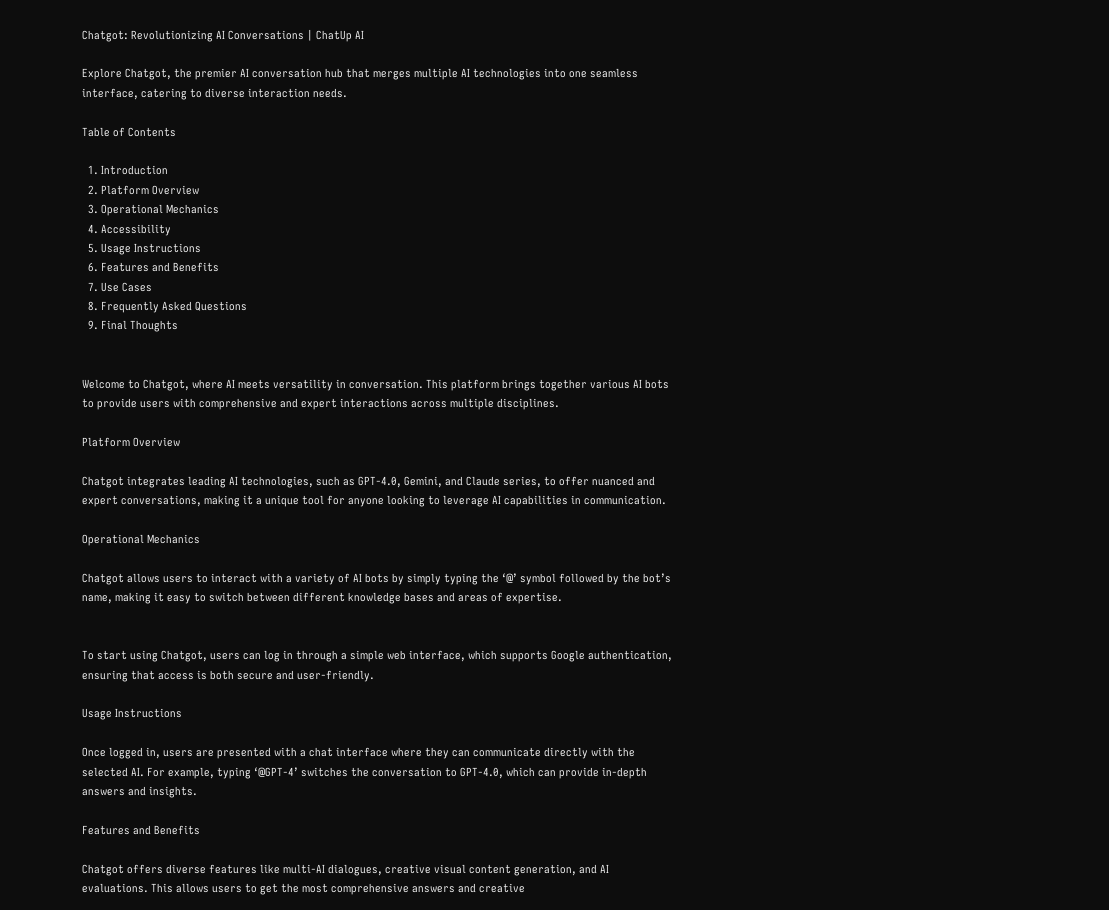Chatgot: Revolutionizing AI Conversations | ChatUp AI

Explore Chatgot, the premier AI conversation hub that merges multiple AI technologies into one seamless interface, catering to diverse interaction needs.

Table of Contents

  1. Introduction
  2. Platform Overview
  3. Operational Mechanics
  4. Accessibility
  5. Usage Instructions
  6. Features and Benefits
  7. Use Cases
  8. Frequently Asked Questions
  9. Final Thoughts


Welcome to Chatgot, where AI meets versatility in conversation. This platform brings together various AI bots to provide users with comprehensive and expert interactions across multiple disciplines.

Platform Overview

Chatgot integrates leading AI technologies, such as GPT-4.0, Gemini, and Claude series, to offer nuanced and expert conversations, making it a unique tool for anyone looking to leverage AI capabilities in communication.

Operational Mechanics

Chatgot allows users to interact with a variety of AI bots by simply typing the ‘@’ symbol followed by the bot’s name, making it easy to switch between different knowledge bases and areas of expertise.


To start using Chatgot, users can log in through a simple web interface, which supports Google authentication, ensuring that access is both secure and user-friendly.

Usage Instructions

Once logged in, users are presented with a chat interface where they can communicate directly with the selected AI. For example, typing ‘@GPT-4’ switches the conversation to GPT-4.0, which can provide in-depth answers and insights.

Features and Benefits

Chatgot offers diverse features like multi-AI dialogues, creative visual content generation, and AI evaluations. This allows users to get the most comprehensive answers and creative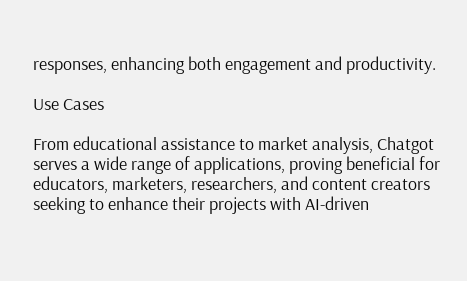responses, enhancing both engagement and productivity.

Use Cases

From educational assistance to market analysis, Chatgot serves a wide range of applications, proving beneficial for educators, marketers, researchers, and content creators seeking to enhance their projects with AI-driven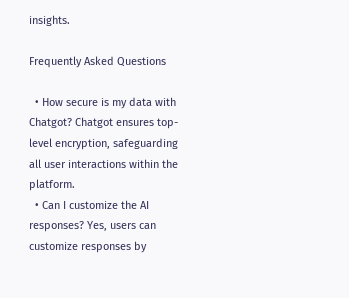insights.

Frequently Asked Questions

  • How secure is my data with Chatgot? Chatgot ensures top-level encryption, safeguarding all user interactions within the platform.
  • Can I customize the AI responses? Yes, users can customize responses by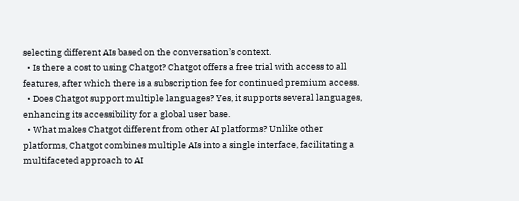selecting different AIs based on the conversation’s context.
  • Is there a cost to using Chatgot? Chatgot offers a free trial with access to all features, after which there is a subscription fee for continued premium access.
  • Does Chatgot support multiple languages? Yes, it supports several languages, enhancing its accessibility for a global user base.
  • What makes Chatgot different from other AI platforms? Unlike other platforms, Chatgot combines multiple AIs into a single interface, facilitating a multifaceted approach to AI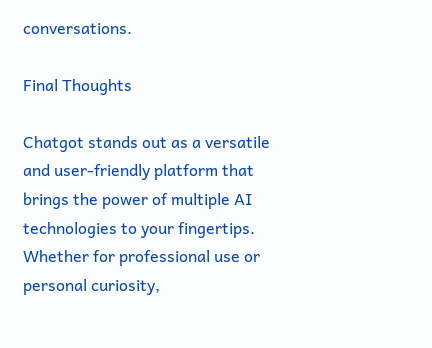conversations.

Final Thoughts

Chatgot stands out as a versatile and user-friendly platform that brings the power of multiple AI technologies to your fingertips. Whether for professional use or personal curiosity,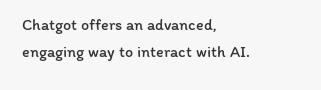Chatgot offers an advanced, engaging way to interact with AI.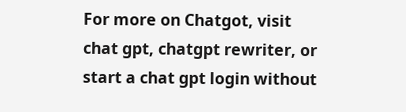For more on Chatgot, visit chat gpt, chatgpt rewriter, or start a chat gpt login without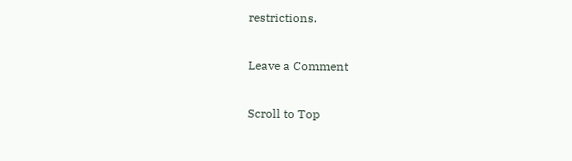restrictions.

Leave a Comment

Scroll to Top